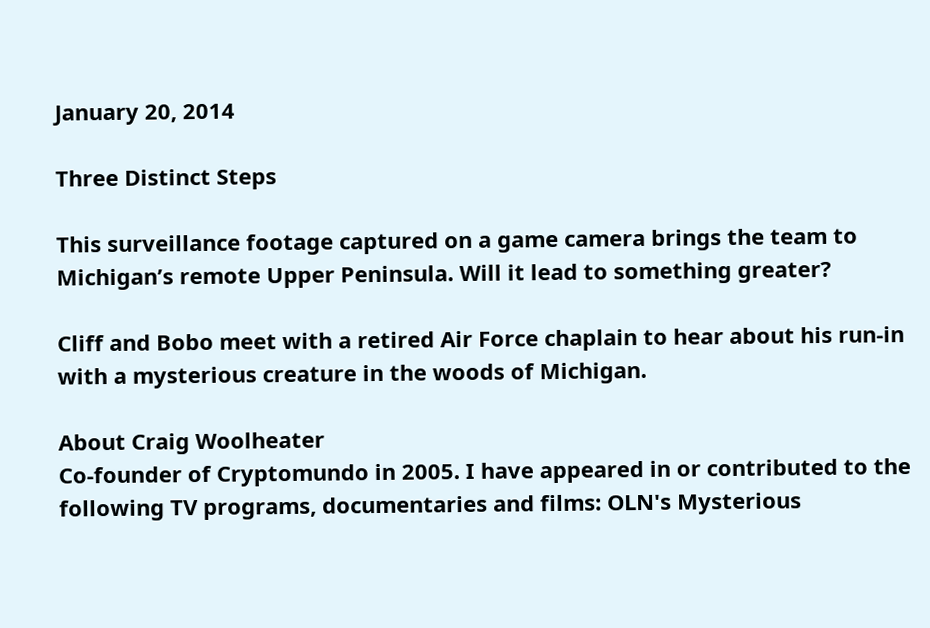January 20, 2014

Three Distinct Steps

This surveillance footage captured on a game camera brings the team to Michigan’s remote Upper Peninsula. Will it lead to something greater?

Cliff and Bobo meet with a retired Air Force chaplain to hear about his run-in with a mysterious creature in the woods of Michigan.

About Craig Woolheater
Co-founder of Cryptomundo in 2005. I have appeared in or contributed to the following TV programs, documentaries and films: OLN's Mysterious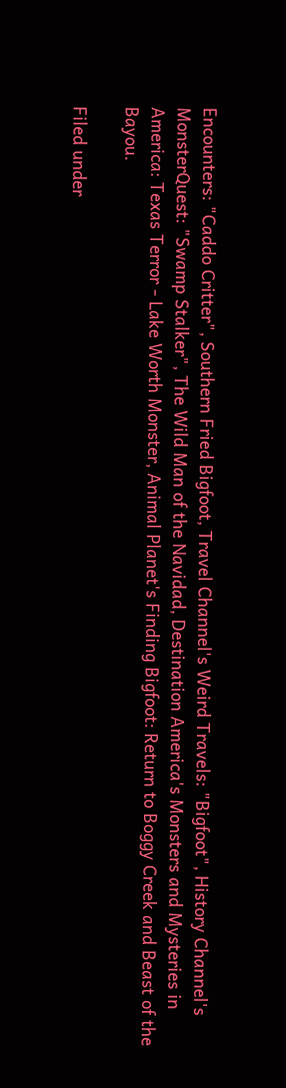Encounters: "Caddo Critter", Southern Fried Bigfoot, Travel Channel's Weird Travels: "Bigfoot", History Channel's MonsterQuest: "Swamp Stalker", The Wild Man of the Navidad, Destination America's Monsters and Mysteries in America: Texas Terror - Lake Worth Monster, Animal Planet's Finding Bigfoot: Return to Boggy Creek and Beast of the Bayou.

Filed under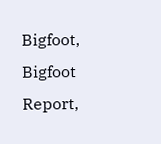Bigfoot, Bigfoot Report,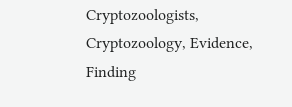Cryptozoologists, Cryptozoology, Evidence, Finding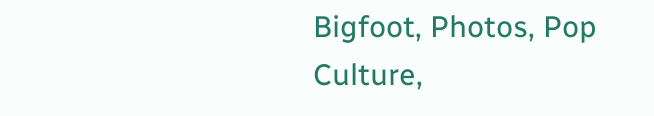Bigfoot, Photos, Pop Culture,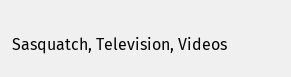Sasquatch, Television, Videos